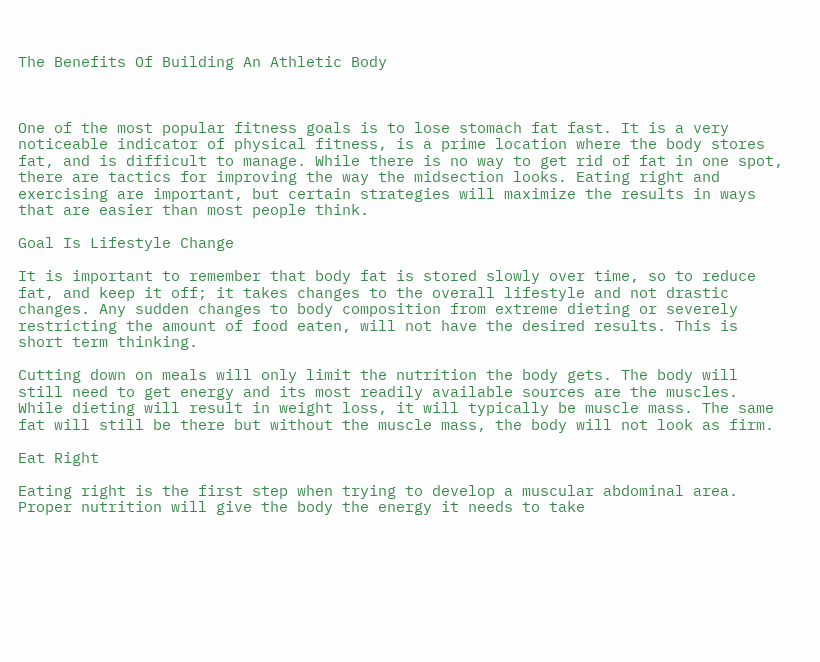The Benefits Of Building An Athletic Body



One of the most popular fitness goals is to lose stomach fat fast. It is a very noticeable indicator of physical fitness, is a prime location where the body stores fat, and is difficult to manage. While there is no way to get rid of fat in one spot, there are tactics for improving the way the midsection looks. Eating right and exercising are important, but certain strategies will maximize the results in ways that are easier than most people think.

Goal Is Lifestyle Change

It is important to remember that body fat is stored slowly over time, so to reduce fat, and keep it off; it takes changes to the overall lifestyle and not drastic changes. Any sudden changes to body composition from extreme dieting or severely restricting the amount of food eaten, will not have the desired results. This is short term thinking.

Cutting down on meals will only limit the nutrition the body gets. The body will still need to get energy and its most readily available sources are the muscles. While dieting will result in weight loss, it will typically be muscle mass. The same fat will still be there but without the muscle mass, the body will not look as firm.

Eat Right

Eating right is the first step when trying to develop a muscular abdominal area. Proper nutrition will give the body the energy it needs to take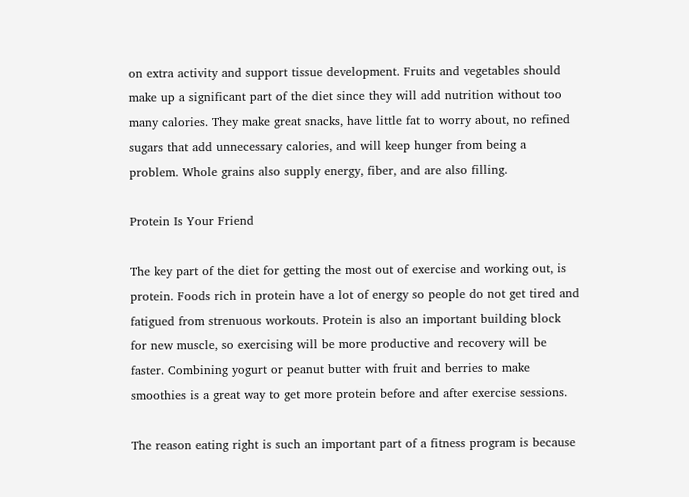on extra activity and support tissue development. Fruits and vegetables should make up a significant part of the diet since they will add nutrition without too many calories. They make great snacks, have little fat to worry about, no refined sugars that add unnecessary calories, and will keep hunger from being a problem. Whole grains also supply energy, fiber, and are also filling.

Protein Is Your Friend

The key part of the diet for getting the most out of exercise and working out, is protein. Foods rich in protein have a lot of energy so people do not get tired and fatigued from strenuous workouts. Protein is also an important building block for new muscle, so exercising will be more productive and recovery will be faster. Combining yogurt or peanut butter with fruit and berries to make smoothies is a great way to get more protein before and after exercise sessions.

The reason eating right is such an important part of a fitness program is because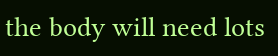the body will need lots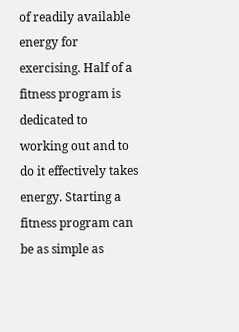of readily available energy for exercising. Half of a fitness program is dedicated to working out and to do it effectively takes energy. Starting a fitness program can be as simple as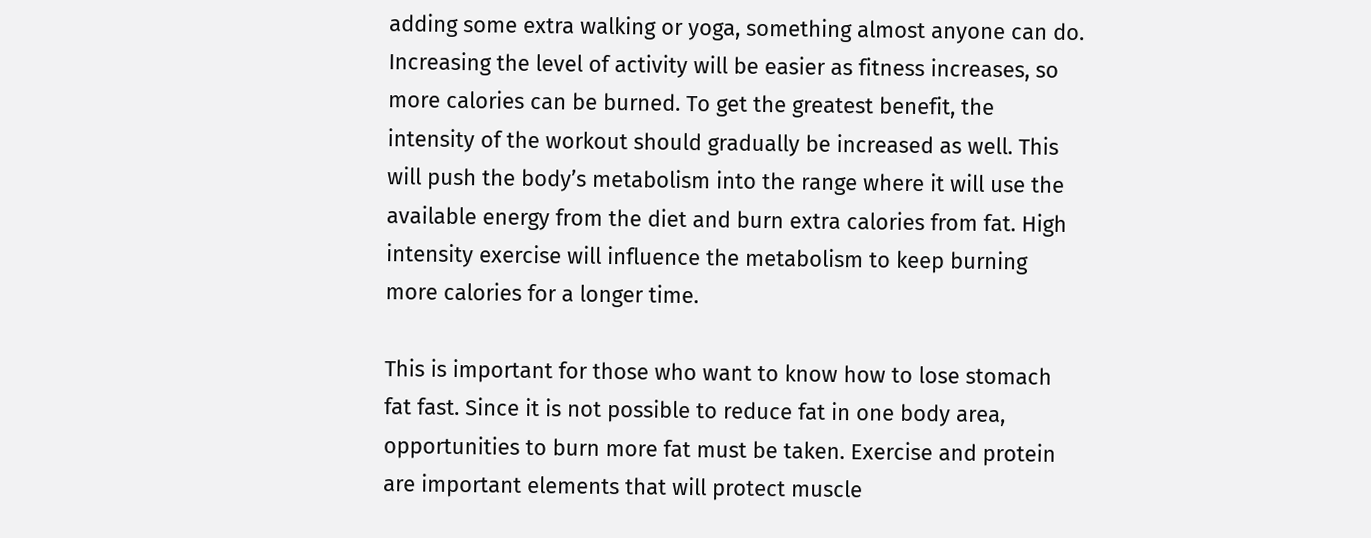adding some extra walking or yoga, something almost anyone can do. Increasing the level of activity will be easier as fitness increases, so more calories can be burned. To get the greatest benefit, the intensity of the workout should gradually be increased as well. This will push the body’s metabolism into the range where it will use the available energy from the diet and burn extra calories from fat. High intensity exercise will influence the metabolism to keep burning more calories for a longer time.

This is important for those who want to know how to lose stomach fat fast. Since it is not possible to reduce fat in one body area, opportunities to burn more fat must be taken. Exercise and protein are important elements that will protect muscle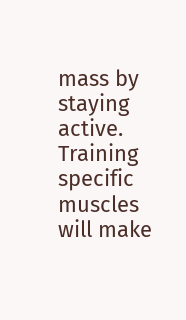mass by staying active. Training specific muscles will make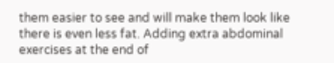them easier to see and will make them look like there is even less fat. Adding extra abdominal exercises at the end of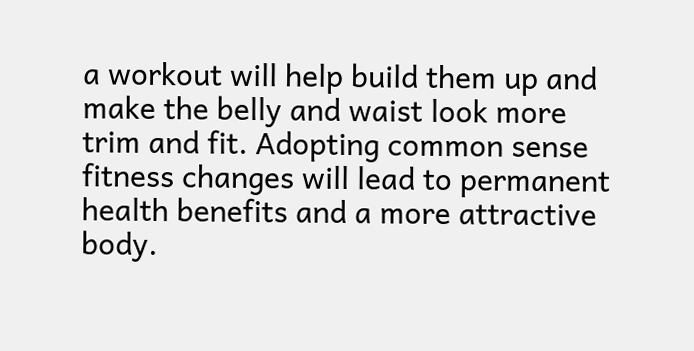a workout will help build them up and make the belly and waist look more trim and fit. Adopting common sense fitness changes will lead to permanent health benefits and a more attractive body.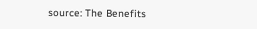source: The Benefits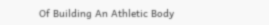Of Building An Athletic Body